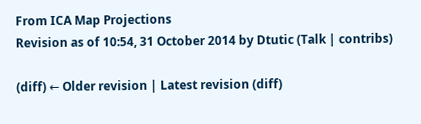From ICA Map Projections
Revision as of 10:54, 31 October 2014 by Dtutic (Talk | contribs)

(diff) ← Older revision | Latest revision (diff)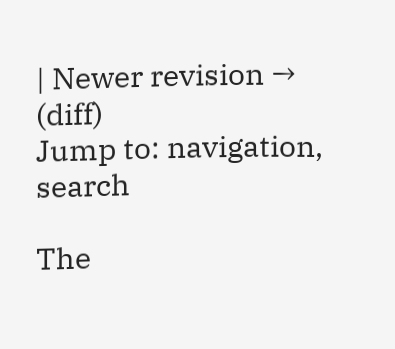| Newer revision → (diff)
Jump to: navigation, search

The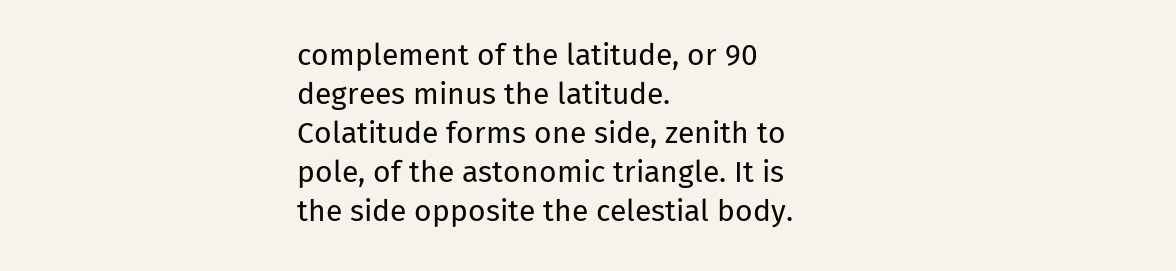complement of the latitude, or 90 degrees minus the latitude. Colatitude forms one side, zenith to pole, of the astonomic triangle. It is the side opposite the celestial body.